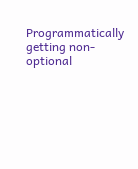Programmatically getting non-optional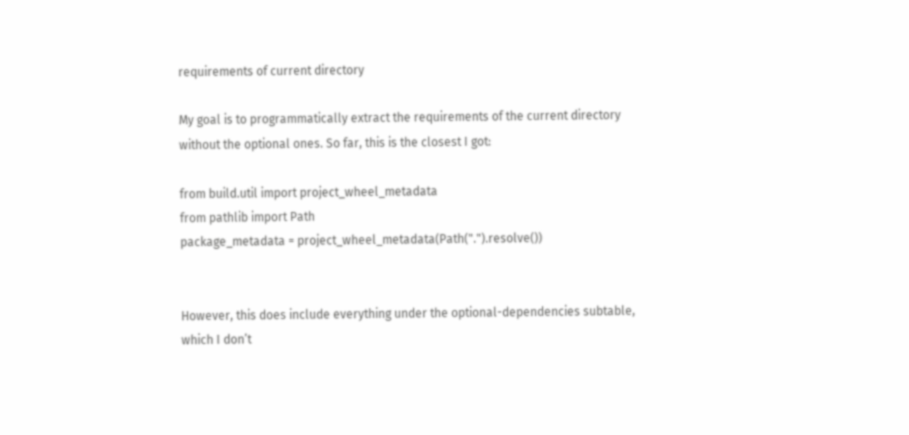requirements of current directory

My goal is to programmatically extract the requirements of the current directory without the optional ones. So far, this is the closest I got:

from build.util import project_wheel_metadata
from pathlib import Path
package_metadata = project_wheel_metadata(Path(".").resolve())


However, this does include everything under the optional-dependencies subtable, which I don’t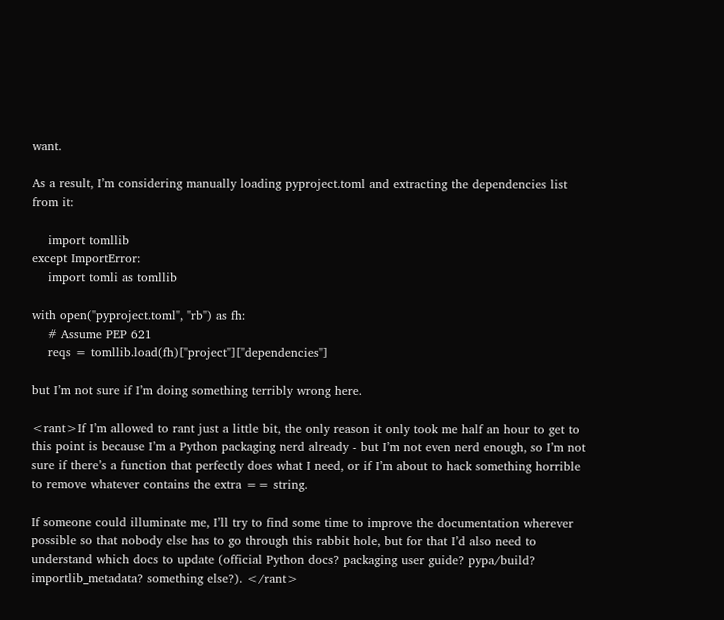want.

As a result, I’m considering manually loading pyproject.toml and extracting the dependencies list from it:

    import tomllib
except ImportError:
    import tomli as tomllib

with open("pyproject.toml", "rb") as fh:
    # Assume PEP 621
    reqs = tomllib.load(fh)["project"]["dependencies"]

but I’m not sure if I’m doing something terribly wrong here.

<rant>If I’m allowed to rant just a little bit, the only reason it only took me half an hour to get to this point is because I’m a Python packaging nerd already - but I’m not even nerd enough, so I’m not sure if there’s a function that perfectly does what I need, or if I’m about to hack something horrible to remove whatever contains the extra == string.

If someone could illuminate me, I’ll try to find some time to improve the documentation wherever possible so that nobody else has to go through this rabbit hole, but for that I’d also need to understand which docs to update (official Python docs? packaging user guide? pypa/build? importlib_metadata? something else?). </rant>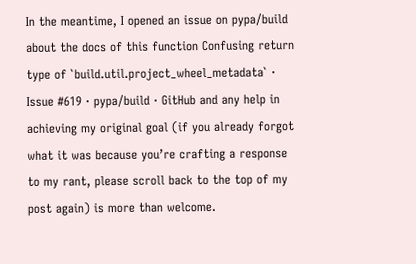In the meantime, I opened an issue on pypa/build about the docs of this function Confusing return type of `build.util.project_wheel_metadata` · Issue #619 · pypa/build · GitHub and any help in achieving my original goal (if you already forgot what it was because you’re crafting a response to my rant, please scroll back to the top of my post again) is more than welcome.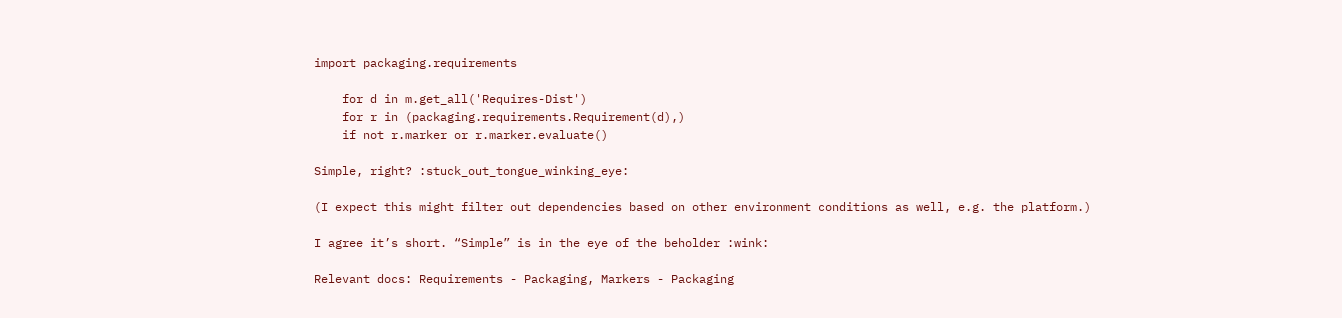import packaging.requirements

    for d in m.get_all('Requires-Dist')
    for r in (packaging.requirements.Requirement(d),)
    if not r.marker or r.marker.evaluate()

Simple, right? :stuck_out_tongue_winking_eye:

(I expect this might filter out dependencies based on other environment conditions as well, e.g. the platform.)

I agree it’s short. “Simple” is in the eye of the beholder :wink:

Relevant docs: Requirements - Packaging, Markers - Packaging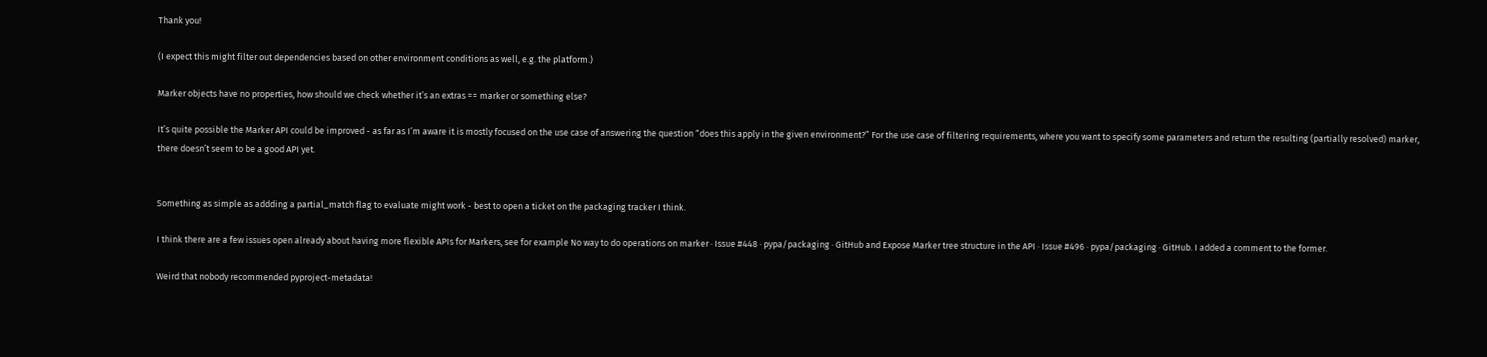Thank you!

(I expect this might filter out dependencies based on other environment conditions as well, e.g. the platform.)

Marker objects have no properties, how should we check whether it’s an extras == marker or something else?

It’s quite possible the Marker API could be improved - as far as I’m aware it is mostly focused on the use case of answering the question “does this apply in the given environment?” For the use case of filtering requirements, where you want to specify some parameters and return the resulting (partially resolved) marker, there doesn’t seem to be a good API yet.


Something as simple as addding a partial_match flag to evaluate might work - best to open a ticket on the packaging tracker I think.

I think there are a few issues open already about having more flexible APIs for Markers, see for example No way to do operations on marker · Issue #448 · pypa/packaging · GitHub and Expose Marker tree structure in the API · Issue #496 · pypa/packaging · GitHub. I added a comment to the former.

Weird that nobody recommended pyproject-metadata!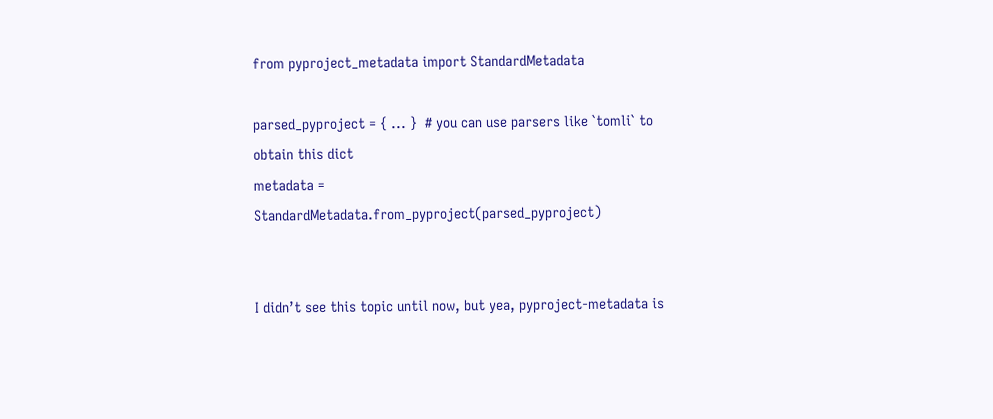from pyproject_metadata import StandardMetadata

parsed_pyproject = { ... }  # you can use parsers like `tomli` to obtain this dict
metadata = StandardMetadata.from_pyproject(parsed_pyproject)


I didn’t see this topic until now, but yea, pyproject-metadata is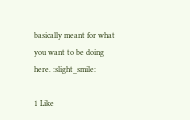basically meant for what you want to be doing here. :slight_smile:

1 Like